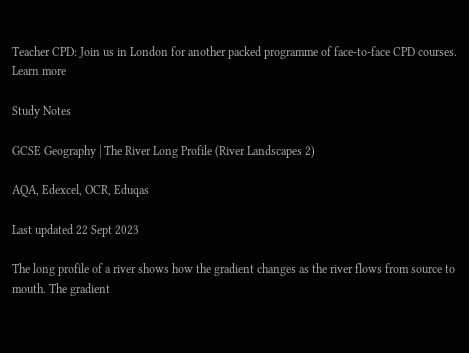Teacher CPD: Join us in London for another packed programme of face-to-face CPD courses. Learn more

Study Notes

GCSE Geography | The River Long Profile (River Landscapes 2)

AQA, Edexcel, OCR, Eduqas

Last updated 22 Sept 2023

The long profile of a river shows how the gradient changes as the river flows from source to mouth. The gradient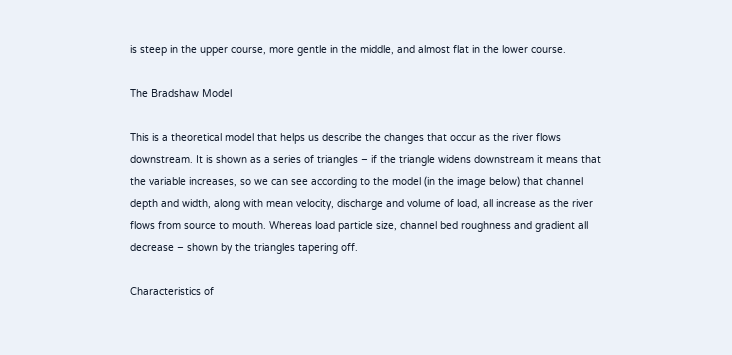is steep in the upper course, more gentle in the middle, and almost flat in the lower course.

The Bradshaw Model

This is a theoretical model that helps us describe the changes that occur as the river flows downstream. It is shown as a series of triangles – if the triangle widens downstream it means that the variable increases, so we can see according to the model (in the image below) that channel depth and width, along with mean velocity, discharge and volume of load, all increase as the river flows from source to mouth. Whereas load particle size, channel bed roughness and gradient all decrease – shown by the triangles tapering off.

Characteristics of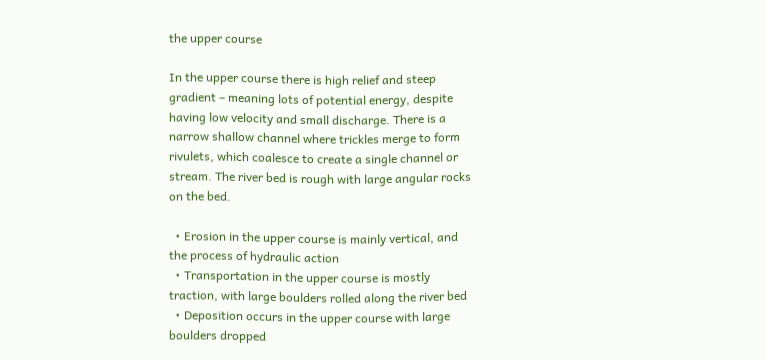the upper course

In the upper course there is high relief and steep gradient – meaning lots of potential energy, despite having low velocity and small discharge. There is a narrow shallow channel where trickles merge to form rivulets, which coalesce to create a single channel or stream. The river bed is rough with large angular rocks on the bed.

  • Erosion in the upper course is mainly vertical, and the process of hydraulic action
  • Transportation in the upper course is mostly traction, with large boulders rolled along the river bed
  • Deposition occurs in the upper course with large boulders dropped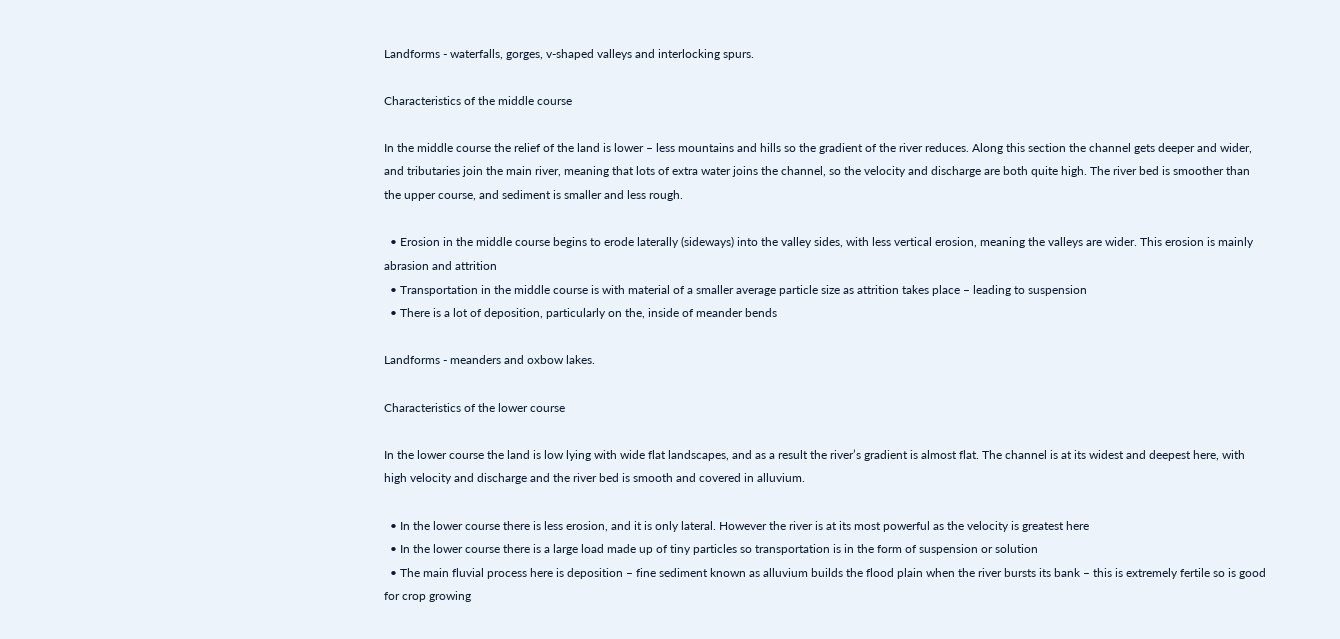Landforms - waterfalls, gorges, v-shaped valleys and interlocking spurs.

Characteristics of the middle course

In the middle course the relief of the land is lower – less mountains and hills so the gradient of the river reduces. Along this section the channel gets deeper and wider, and tributaries join the main river, meaning that lots of extra water joins the channel, so the velocity and discharge are both quite high. The river bed is smoother than the upper course, and sediment is smaller and less rough.

  • Erosion in the middle course begins to erode laterally (sideways) into the valley sides, with less vertical erosion, meaning the valleys are wider. This erosion is mainly abrasion and attrition
  • Transportation in the middle course is with material of a smaller average particle size as attrition takes place – leading to suspension
  • There is a lot of deposition, particularly on the, inside of meander bends

Landforms - meanders and oxbow lakes.

Characteristics of the lower course

In the lower course the land is low lying with wide flat landscapes, and as a result the river’s gradient is almost flat. The channel is at its widest and deepest here, with high velocity and discharge and the river bed is smooth and covered in alluvium.

  • In the lower course there is less erosion, and it is only lateral. However the river is at its most powerful as the velocity is greatest here
  • In the lower course there is a large load made up of tiny particles so transportation is in the form of suspension or solution
  • The main fluvial process here is deposition – fine sediment known as alluvium builds the flood plain when the river bursts its bank – this is extremely fertile so is good for crop growing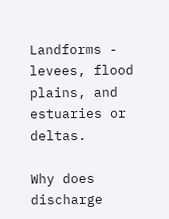Landforms - levees, flood plains, and estuaries or deltas.

Why does discharge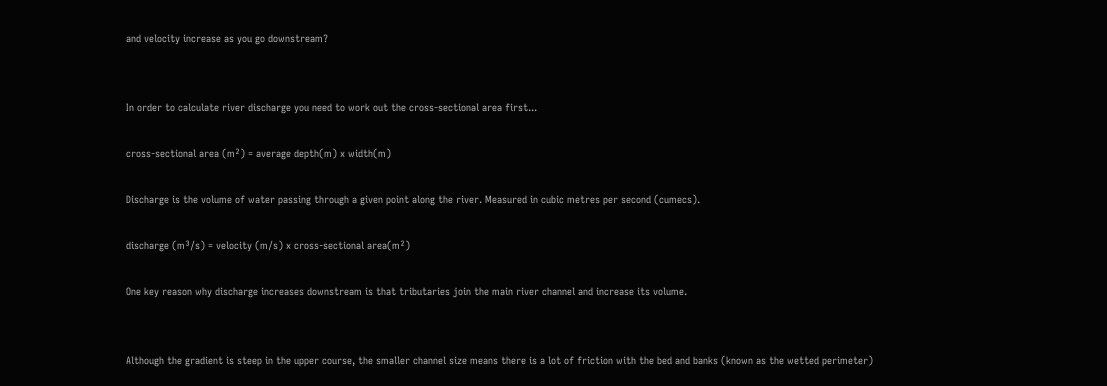and velocity increase as you go downstream?


In order to calculate river discharge you need to work out the cross-sectional area first...

cross-sectional area (m²) = average depth(m) x width(m)

Discharge is the volume of water passing through a given point along the river. Measured in cubic metres per second (cumecs).

discharge (m³/s) = velocity (m/s) x cross-sectional area(m²)

One key reason why discharge increases downstream is that tributaries join the main river channel and increase its volume.


Although the gradient is steep in the upper course, the smaller channel size means there is a lot of friction with the bed and banks (known as the wetted perimeter)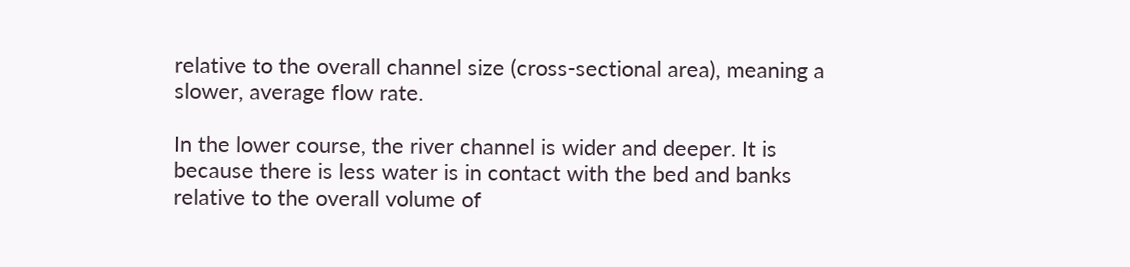relative to the overall channel size (cross-sectional area), meaning a slower, average flow rate.

In the lower course, the river channel is wider and deeper. It is because there is less water is in contact with the bed and banks relative to the overall volume of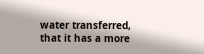water transferred, that it has a more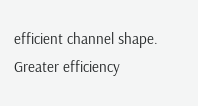efficient channel shape. Greater efficiency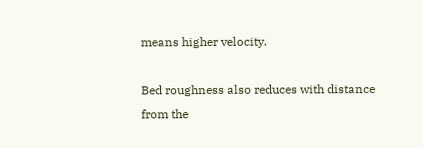means higher velocity.

Bed roughness also reduces with distance from the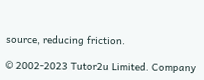source, reducing friction.

© 2002-2023 Tutor2u Limited. Company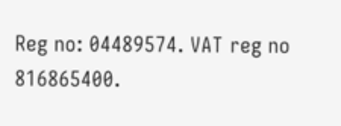Reg no: 04489574. VAT reg no 816865400.